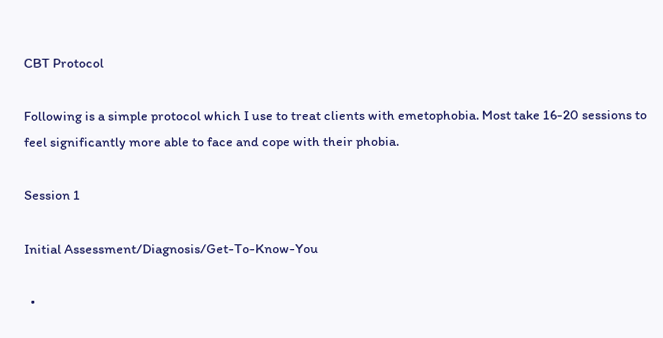CBT Protocol

Following is a simple protocol which I use to treat clients with emetophobia. Most take 16-20 sessions to feel significantly more able to face and cope with their phobia.

Session 1

Initial Assessment/Diagnosis/Get-To-Know-You

  •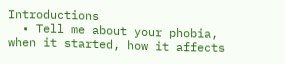Introductions
  • Tell me about your phobia, when it started, how it affects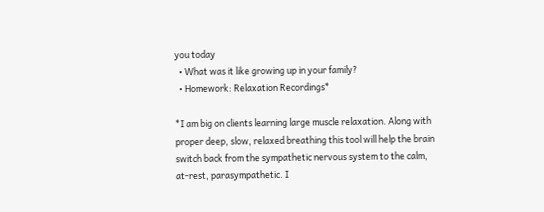you today
  • What was it like growing up in your family?
  • Homework: Relaxation Recordings*

*I am big on clients learning large muscle relaxation. Along with proper deep, slow, relaxed breathing this tool will help the brain switch back from the sympathetic nervous system to the calm, at-rest, parasympathetic. I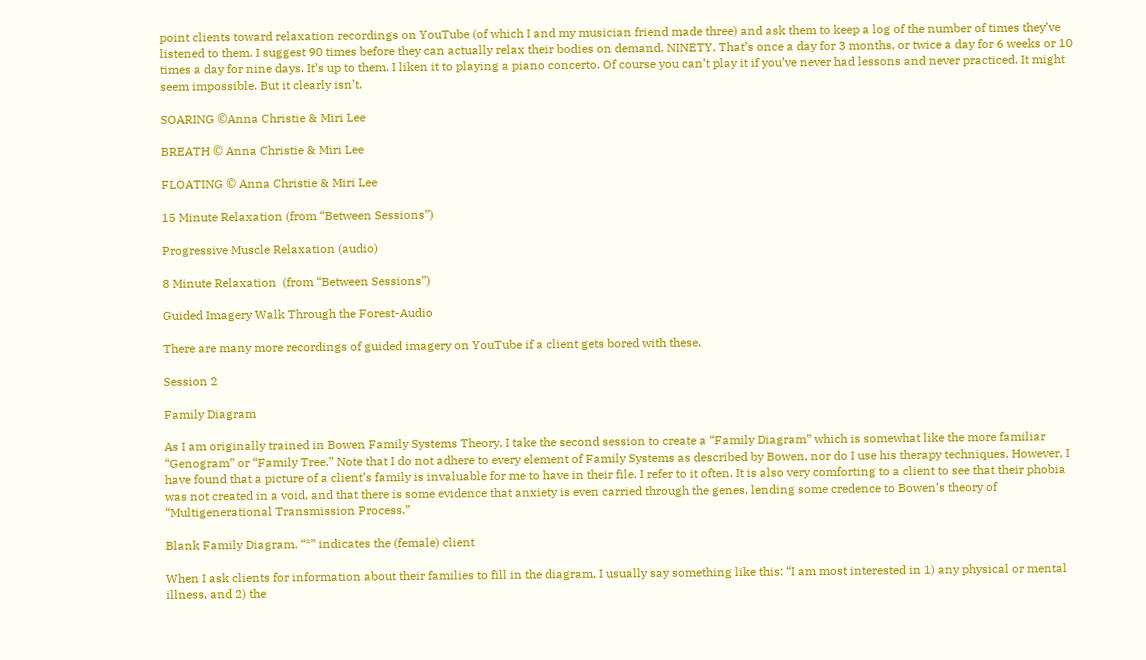point clients toward relaxation recordings on YouTube (of which I and my musician friend made three) and ask them to keep a log of the number of times they’ve listened to them. I suggest 90 times before they can actually relax their bodies on demand. NINETY. That’s once a day for 3 months, or twice a day for 6 weeks or 10 times a day for nine days. It’s up to them. I liken it to playing a piano concerto. Of course you can’t play it if you’ve never had lessons and never practiced. It might seem impossible. But it clearly isn’t.

SOARING ©Anna Christie & Miri Lee

BREATH © Anna Christie & Miri Lee

FLOATING © Anna Christie & Miri Lee

15 Minute Relaxation (from “Between Sessions”)

Progressive Muscle Relaxation (audio)

8 Minute Relaxation  (from “Between Sessions”)

Guided Imagery Walk Through the Forest-Audio

There are many more recordings of guided imagery on YouTube if a client gets bored with these.

Session 2

Family Diagram

As I am originally trained in Bowen Family Systems Theory, I take the second session to create a “Family Diagram” which is somewhat like the more familiar “Genogram” or “Family Tree.” Note that I do not adhere to every element of Family Systems as described by Bowen, nor do I use his therapy techniques. However, I have found that a picture of a client’s family is invaluable for me to have in their file. I refer to it often. It is also very comforting to a client to see that their phobia was not created in a void, and that there is some evidence that anxiety is even carried through the genes, lending some credence to Bowen’s theory of “Multigenerational Transmission Process.”

Blank Family Diagram. “*” indicates the (female) client

When I ask clients for information about their families to fill in the diagram, I usually say something like this: “I am most interested in 1) any physical or mental illness, and 2) the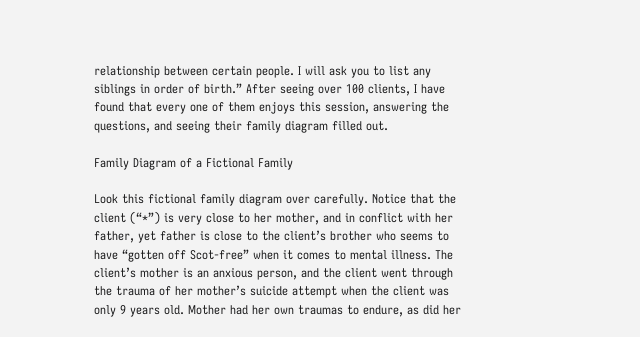relationship between certain people. I will ask you to list any siblings in order of birth.” After seeing over 100 clients, I have found that every one of them enjoys this session, answering the questions, and seeing their family diagram filled out.

Family Diagram of a Fictional Family

Look this fictional family diagram over carefully. Notice that the client (“*”) is very close to her mother, and in conflict with her father, yet father is close to the client’s brother who seems to have “gotten off Scot-free” when it comes to mental illness. The client’s mother is an anxious person, and the client went through the trauma of her mother’s suicide attempt when the client was only 9 years old. Mother had her own traumas to endure, as did her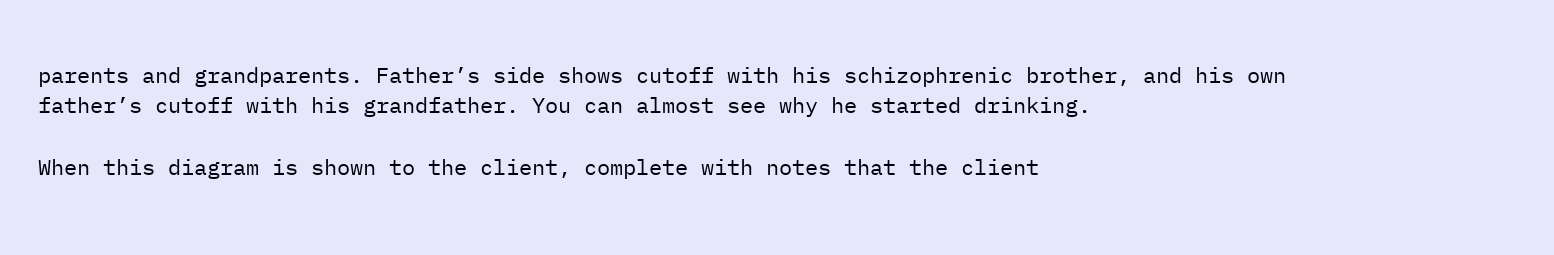parents and grandparents. Father’s side shows cutoff with his schizophrenic brother, and his own father’s cutoff with his grandfather. You can almost see why he started drinking.

When this diagram is shown to the client, complete with notes that the client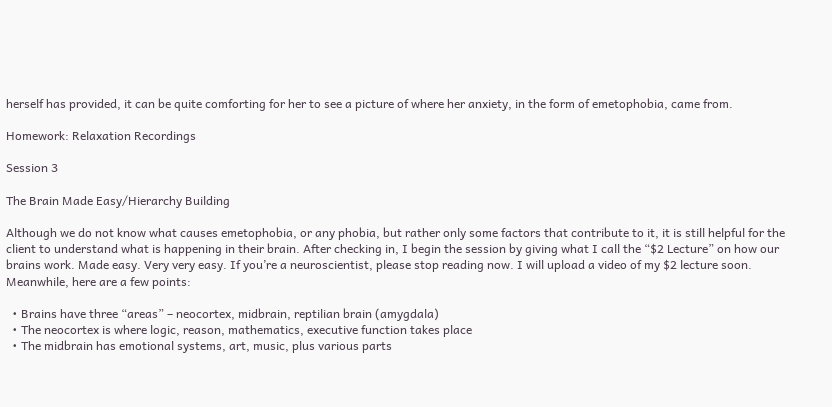herself has provided, it can be quite comforting for her to see a picture of where her anxiety, in the form of emetophobia, came from.

Homework: Relaxation Recordings

Session 3

The Brain Made Easy/Hierarchy Building

Although we do not know what causes emetophobia, or any phobia, but rather only some factors that contribute to it, it is still helpful for the client to understand what is happening in their brain. After checking in, I begin the session by giving what I call the “$2 Lecture” on how our brains work. Made easy. Very very easy. If you’re a neuroscientist, please stop reading now. I will upload a video of my $2 lecture soon. Meanwhile, here are a few points:

  • Brains have three “areas” – neocortex, midbrain, reptilian brain (amygdala)
  • The neocortex is where logic, reason, mathematics, executive function takes place
  • The midbrain has emotional systems, art, music, plus various parts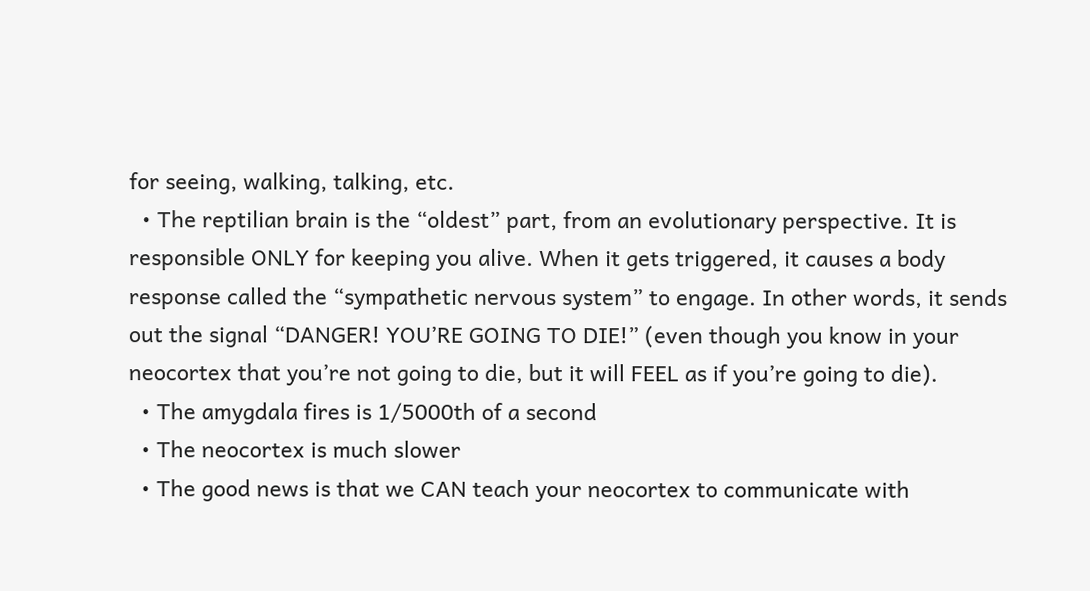for seeing, walking, talking, etc.
  • The reptilian brain is the “oldest” part, from an evolutionary perspective. It is responsible ONLY for keeping you alive. When it gets triggered, it causes a body response called the “sympathetic nervous system” to engage. In other words, it sends out the signal “DANGER! YOU’RE GOING TO DIE!” (even though you know in your neocortex that you’re not going to die, but it will FEEL as if you’re going to die).
  • The amygdala fires is 1/5000th of a second
  • The neocortex is much slower
  • The good news is that we CAN teach your neocortex to communicate with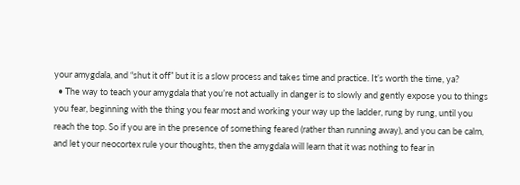your amygdala, and “shut it off” but it is a slow process and takes time and practice. It’s worth the time, ya?
  • The way to teach your amygdala that you’re not actually in danger is to slowly and gently expose you to things you fear, beginning with the thing you fear most and working your way up the ladder, rung by rung, until you reach the top. So if you are in the presence of something feared (rather than running away), and you can be calm, and let your neocortex rule your thoughts, then the amygdala will learn that it was nothing to fear in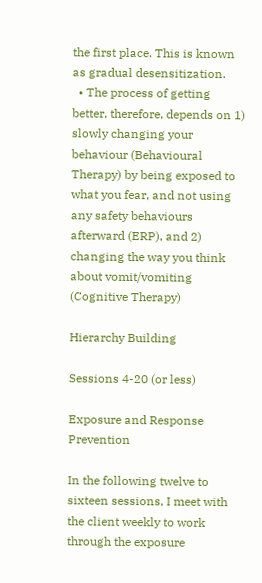the first place. This is known as gradual desensitization.
  • The process of getting better, therefore, depends on 1) slowly changing your behaviour (Behavioural Therapy) by being exposed to what you fear, and not using any safety behaviours afterward (ERP), and 2) changing the way you think about vomit/vomiting (Cognitive Therapy)

Hierarchy Building

Sessions 4-20 (or less)

Exposure and Response Prevention

In the following twelve to sixteen sessions, I meet with the client weekly to work through the exposure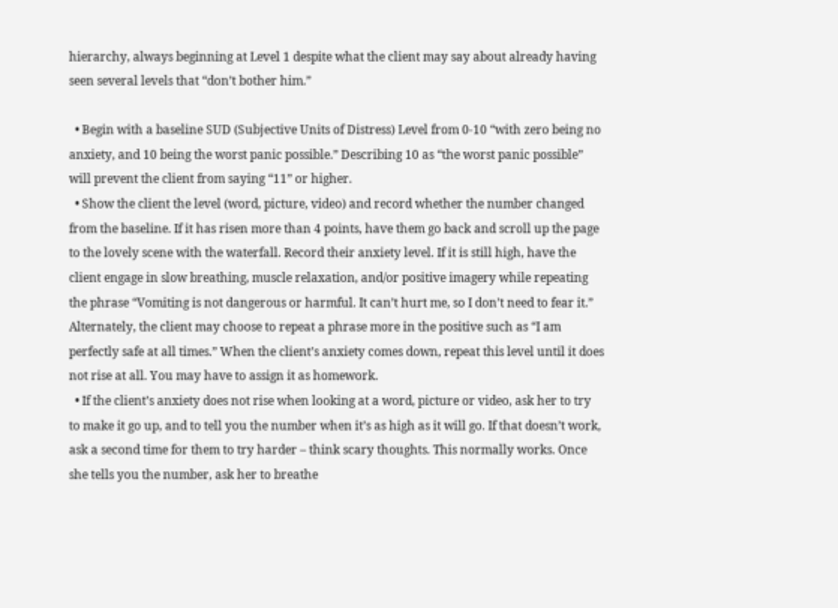hierarchy, always beginning at Level 1 despite what the client may say about already having seen several levels that “don’t bother him.”

  • Begin with a baseline SUD (Subjective Units of Distress) Level from 0-10 “with zero being no anxiety, and 10 being the worst panic possible.” Describing 10 as “the worst panic possible” will prevent the client from saying “11” or higher.
  • Show the client the level (word, picture, video) and record whether the number changed from the baseline. If it has risen more than 4 points, have them go back and scroll up the page to the lovely scene with the waterfall. Record their anxiety level. If it is still high, have the client engage in slow breathing, muscle relaxation, and/or positive imagery while repeating the phrase “Vomiting is not dangerous or harmful. It can’t hurt me, so I don’t need to fear it.” Alternately, the client may choose to repeat a phrase more in the positive such as “I am perfectly safe at all times.” When the client’s anxiety comes down, repeat this level until it does not rise at all. You may have to assign it as homework.
  • If the client’s anxiety does not rise when looking at a word, picture or video, ask her to try to make it go up, and to tell you the number when it’s as high as it will go. If that doesn’t work, ask a second time for them to try harder – think scary thoughts. This normally works. Once she tells you the number, ask her to breathe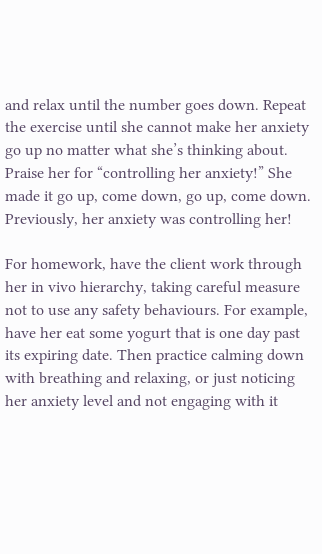and relax until the number goes down. Repeat the exercise until she cannot make her anxiety go up no matter what she’s thinking about. Praise her for “controlling her anxiety!” She made it go up, come down, go up, come down. Previously, her anxiety was controlling her!

For homework, have the client work through her in vivo hierarchy, taking careful measure not to use any safety behaviours. For example, have her eat some yogurt that is one day past its expiring date. Then practice calming down with breathing and relaxing, or just noticing her anxiety level and not engaging with it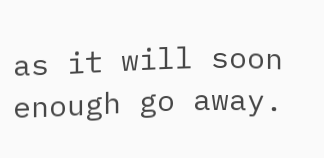as it will soon enough go away.